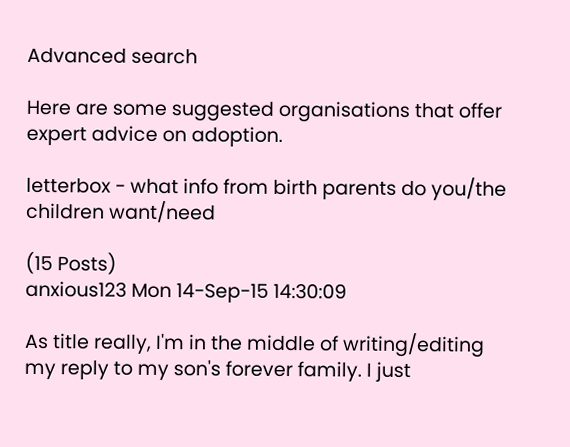Advanced search

Here are some suggested organisations that offer expert advice on adoption.

letterbox - what info from birth parents do you/the children want/need

(15 Posts)
anxious123 Mon 14-Sep-15 14:30:09

As title really, I'm in the middle of writing/editing my reply to my son's forever family. I just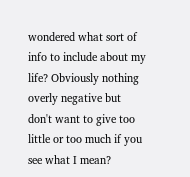wondered what sort of info to include about my life? Obviously nothing overly negative but don't want to give too little or too much if you see what I mean?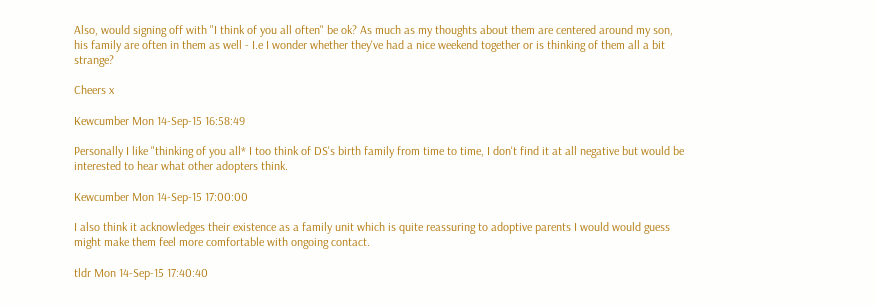Also, would signing off with "I think of you all often" be ok? As much as my thoughts about them are centered around my son, his family are often in them as well - I.e I wonder whether they've had a nice weekend together or is thinking of them all a bit strange?

Cheers x

Kewcumber Mon 14-Sep-15 16:58:49

Personally I like "thinking of you all* I too think of DS's birth family from time to time, I don't find it at all negative but would be interested to hear what other adopters think.

Kewcumber Mon 14-Sep-15 17:00:00

I also think it acknowledges their existence as a family unit which is quite reassuring to adoptive parents I would would guess might make them feel more comfortable with ongoing contact.

tldr Mon 14-Sep-15 17:40:40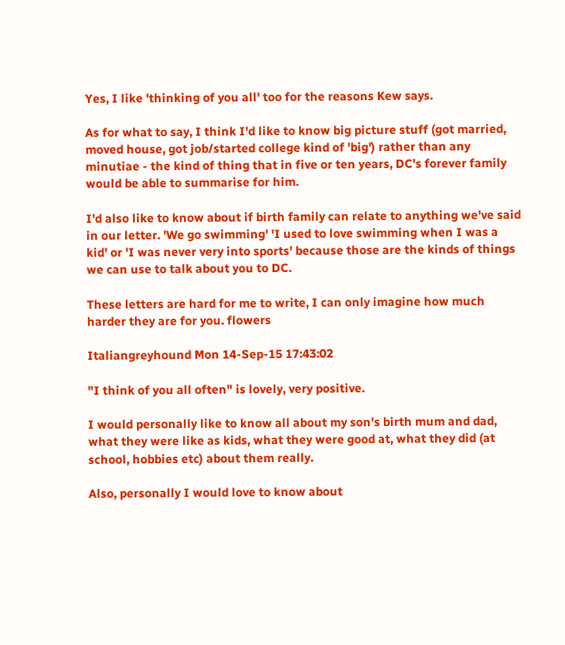Yes, I like 'thinking of you all' too for the reasons Kew says.

As for what to say, I think I'd like to know big picture stuff (got married, moved house, got job/started college kind of 'big') rather than any minutiae - the kind of thing that in five or ten years, DC's forever family would be able to summarise for him.

I'd also like to know about if birth family can relate to anything we've said in our letter. 'We go swimming' 'I used to love swimming when I was a kid' or 'I was never very into sports' because those are the kinds of things we can use to talk about you to DC.

These letters are hard for me to write, I can only imagine how much harder they are for you. flowers

Italiangreyhound Mon 14-Sep-15 17:43:02

"I think of you all often" is lovely, very positive.

I would personally like to know all about my son's birth mum and dad, what they were like as kids, what they were good at, what they did (at school, hobbies etc) about them really.

Also, personally I would love to know about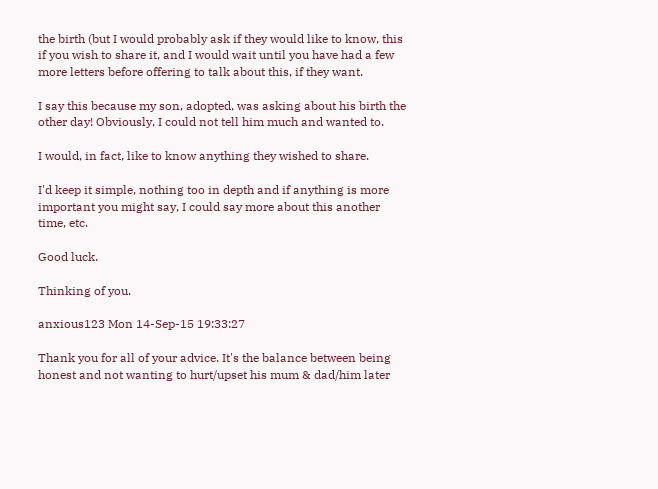the birth (but I would probably ask if they would like to know, this if you wish to share it, and I would wait until you have had a few more letters before offering to talk about this, if they want.

I say this because my son, adopted, was asking about his birth the other day! Obviously, I could not tell him much and wanted to.

I would, in fact, like to know anything they wished to share.

I'd keep it simple, nothing too in depth and if anything is more important you might say, I could say more about this another time, etc.

Good luck.

Thinking of you.

anxious123 Mon 14-Sep-15 19:33:27

Thank you for all of your advice. It's the balance between being honest and not wanting to hurt/upset his mum & dad/him later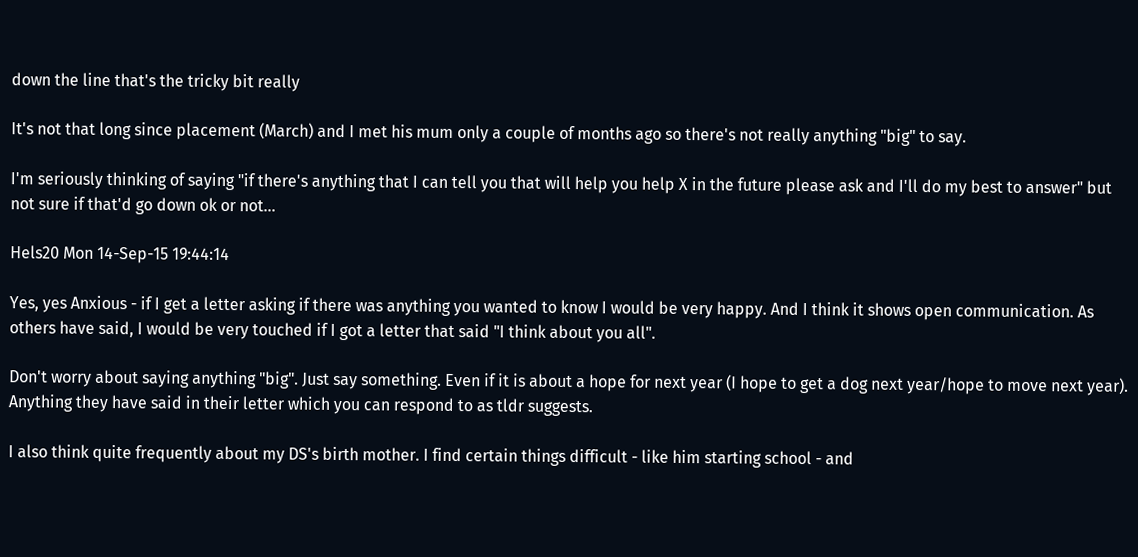down the line that's the tricky bit really

It's not that long since placement (March) and I met his mum only a couple of months ago so there's not really anything "big" to say.

I'm seriously thinking of saying "if there's anything that I can tell you that will help you help X in the future please ask and I'll do my best to answer" but not sure if that'd go down ok or not...

Hels20 Mon 14-Sep-15 19:44:14

Yes, yes Anxious - if I get a letter asking if there was anything you wanted to know I would be very happy. And I think it shows open communication. As others have said, I would be very touched if I got a letter that said "I think about you all".

Don't worry about saying anything "big". Just say something. Even if it is about a hope for next year (I hope to get a dog next year/hope to move next year). Anything they have said in their letter which you can respond to as tldr suggests.

I also think quite frequently about my DS's birth mother. I find certain things difficult - like him starting school - and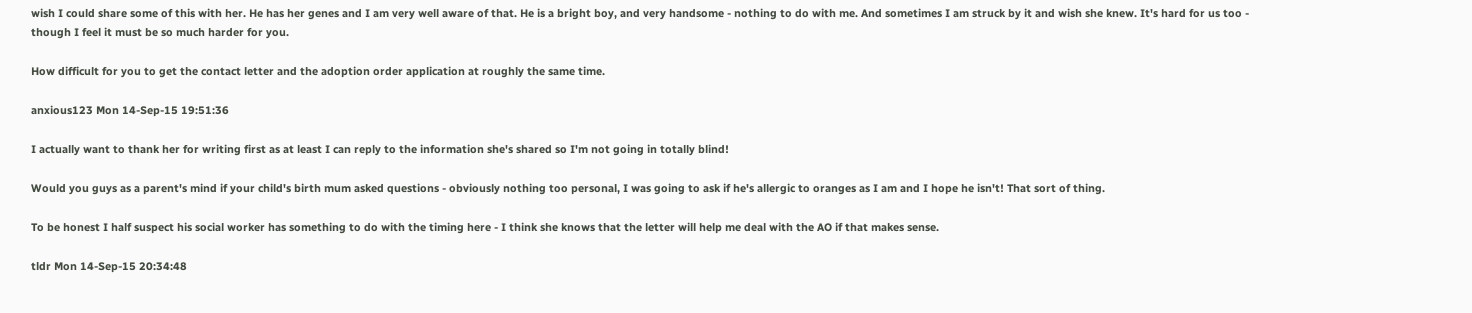wish I could share some of this with her. He has her genes and I am very well aware of that. He is a bright boy, and very handsome - nothing to do with me. And sometimes I am struck by it and wish she knew. It's hard for us too - though I feel it must be so much harder for you.

How difficult for you to get the contact letter and the adoption order application at roughly the same time.

anxious123 Mon 14-Sep-15 19:51:36

I actually want to thank her for writing first as at least I can reply to the information she's shared so I'm not going in totally blind!

Would you guys as a parent's mind if your child's birth mum asked questions - obviously nothing too personal, I was going to ask if he's allergic to oranges as I am and I hope he isn't! That sort of thing.

To be honest I half suspect his social worker has something to do with the timing here - I think she knows that the letter will help me deal with the AO if that makes sense.

tldr Mon 14-Sep-15 20:34:48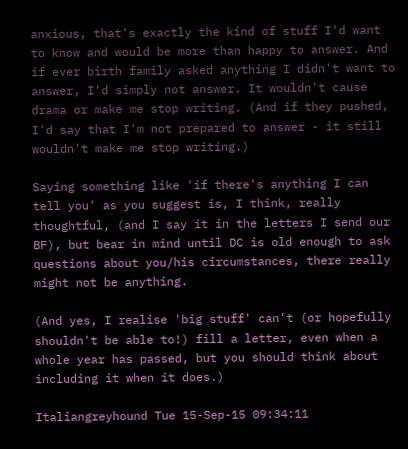anxious, that's exactly the kind of stuff I'd want to know and would be more than happy to answer. And if ever birth family asked anything I didn't want to answer, I'd simply not answer. It wouldn't cause drama or make me stop writing. (And if they pushed, I'd say that I'm not prepared to answer - it still wouldn't make me stop writing.)

Saying something like 'if there's anything I can tell you' as you suggest is, I think, really thoughtful, (and I say it in the letters I send our BF), but bear in mind until DC is old enough to ask questions about you/his circumstances, there really might not be anything.

(And yes, I realise 'big stuff' can't (or hopefully shouldn't be able to!) fill a letter, even when a whole year has passed, but you should think about including it when it does.)

Italiangreyhound Tue 15-Sep-15 09:34:11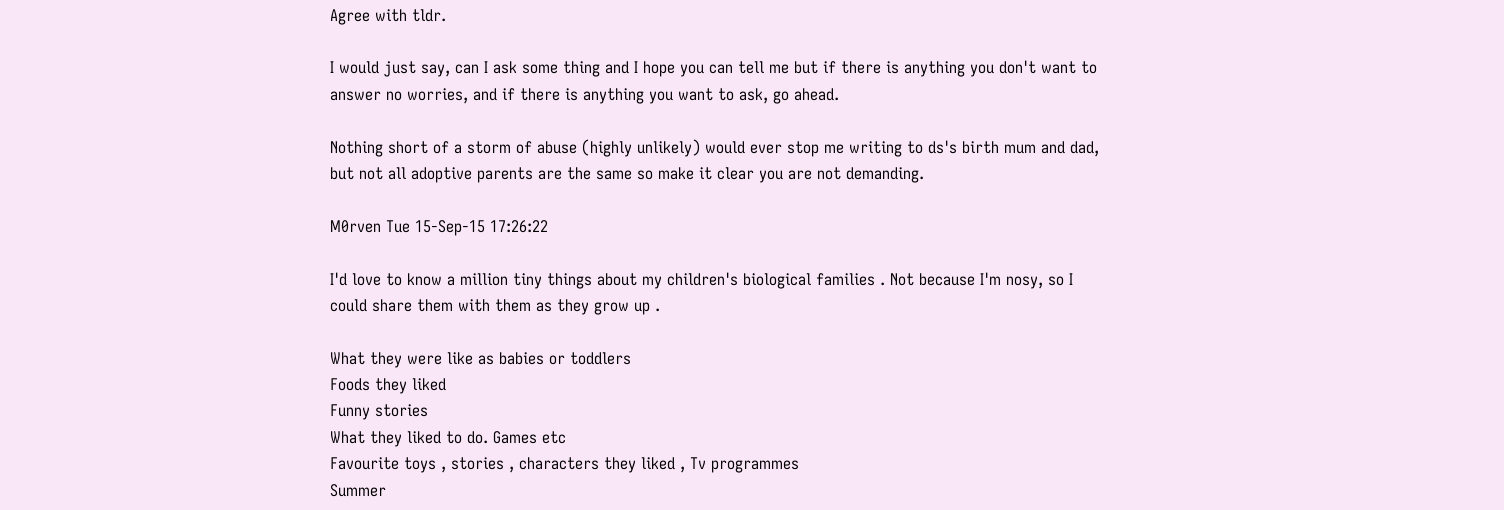Agree with tldr.

I would just say, can I ask some thing and I hope you can tell me but if there is anything you don't want to answer no worries, and if there is anything you want to ask, go ahead.

Nothing short of a storm of abuse (highly unlikely) would ever stop me writing to ds's birth mum and dad, but not all adoptive parents are the same so make it clear you are not demanding.

M0rven Tue 15-Sep-15 17:26:22

I'd love to know a million tiny things about my children's biological families . Not because I'm nosy, so I could share them with them as they grow up .

What they were like as babies or toddlers
Foods they liked
Funny stories
What they liked to do. Games etc
Favourite toys , stories , characters they liked , Tv programmes
Summer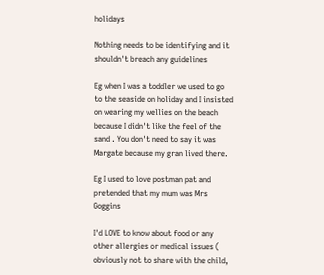holidays

Nothing needs to be identifying and it shouldn't breach any guidelines

Eg when I was a toddler we used to go to the seaside on holiday and I insisted on wearing my wellies on the beach because I didn't like the feel of the sand . You don't need to say it was Margate because my gran lived there.

Eg I used to love postman pat and pretended that my mum was Mrs Goggins

I'd LOVE to know about food or any other allergies or medical issues ( obviously not to share with the child,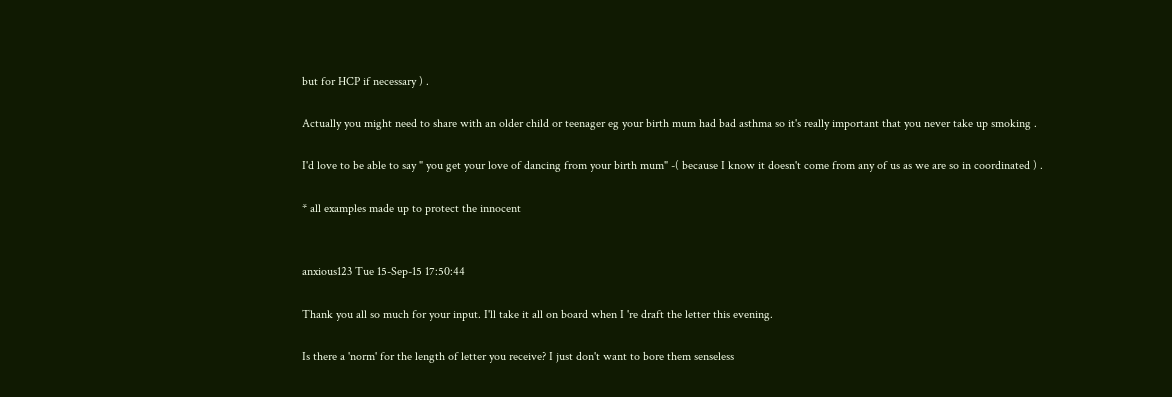but for HCP if necessary ) .

Actually you might need to share with an older child or teenager eg your birth mum had bad asthma so it's really important that you never take up smoking .

I'd love to be able to say " you get your love of dancing from your birth mum" -( because I know it doesn't come from any of us as we are so in coordinated ) .

* all examples made up to protect the innocent


anxious123 Tue 15-Sep-15 17:50:44

Thank you all so much for your input. I'll take it all on board when I 're draft the letter this evening.

Is there a 'norm' for the length of letter you receive? I just don't want to bore them senseless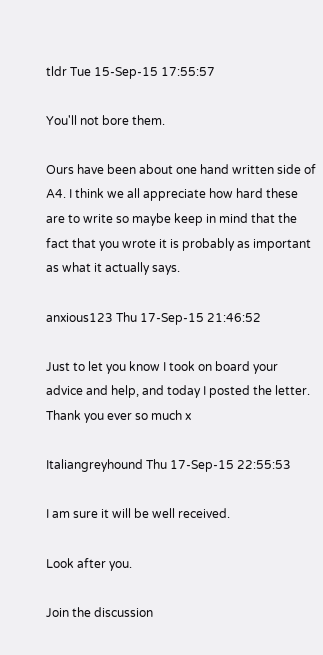tldr Tue 15-Sep-15 17:55:57

You'll not bore them.

Ours have been about one hand written side of A4. I think we all appreciate how hard these are to write so maybe keep in mind that the fact that you wrote it is probably as important as what it actually says.

anxious123 Thu 17-Sep-15 21:46:52

Just to let you know I took on board your advice and help, and today I posted the letter. Thank you ever so much x

Italiangreyhound Thu 17-Sep-15 22:55:53

I am sure it will be well received.

Look after you.

Join the discussion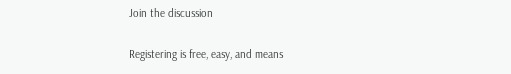Join the discussion

Registering is free, easy, and means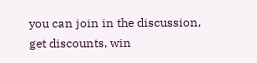you can join in the discussion, get discounts, win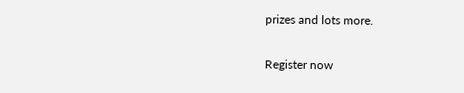prizes and lots more.

Register now